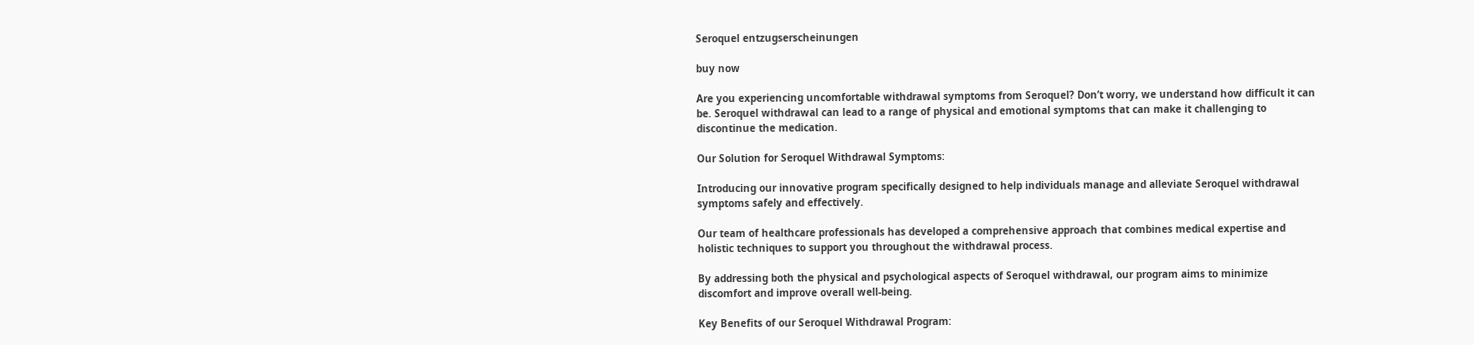Seroquel entzugserscheinungen

buy now

Are you experiencing uncomfortable withdrawal symptoms from Seroquel? Don’t worry, we understand how difficult it can be. Seroquel withdrawal can lead to a range of physical and emotional symptoms that can make it challenging to discontinue the medication.

Our Solution for Seroquel Withdrawal Symptoms:

Introducing our innovative program specifically designed to help individuals manage and alleviate Seroquel withdrawal symptoms safely and effectively.

Our team of healthcare professionals has developed a comprehensive approach that combines medical expertise and holistic techniques to support you throughout the withdrawal process.

By addressing both the physical and psychological aspects of Seroquel withdrawal, our program aims to minimize discomfort and improve overall well-being.

Key Benefits of our Seroquel Withdrawal Program: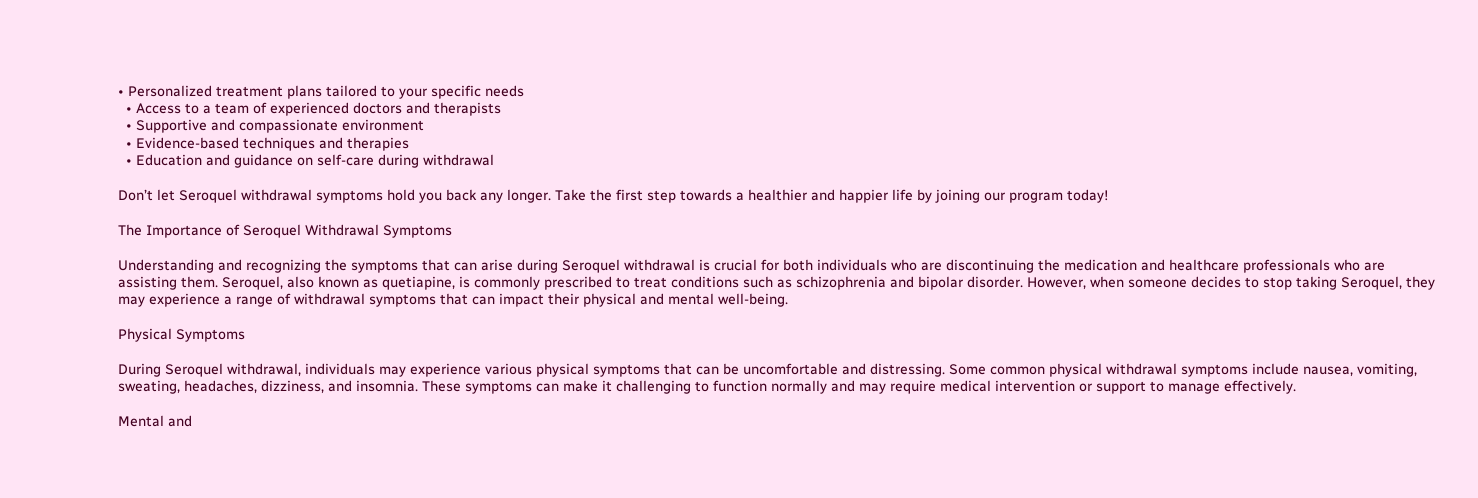• Personalized treatment plans tailored to your specific needs
  • Access to a team of experienced doctors and therapists
  • Supportive and compassionate environment
  • Evidence-based techniques and therapies
  • Education and guidance on self-care during withdrawal

Don’t let Seroquel withdrawal symptoms hold you back any longer. Take the first step towards a healthier and happier life by joining our program today!

The Importance of Seroquel Withdrawal Symptoms

Understanding and recognizing the symptoms that can arise during Seroquel withdrawal is crucial for both individuals who are discontinuing the medication and healthcare professionals who are assisting them. Seroquel, also known as quetiapine, is commonly prescribed to treat conditions such as schizophrenia and bipolar disorder. However, when someone decides to stop taking Seroquel, they may experience a range of withdrawal symptoms that can impact their physical and mental well-being.

Physical Symptoms

During Seroquel withdrawal, individuals may experience various physical symptoms that can be uncomfortable and distressing. Some common physical withdrawal symptoms include nausea, vomiting, sweating, headaches, dizziness, and insomnia. These symptoms can make it challenging to function normally and may require medical intervention or support to manage effectively.

Mental and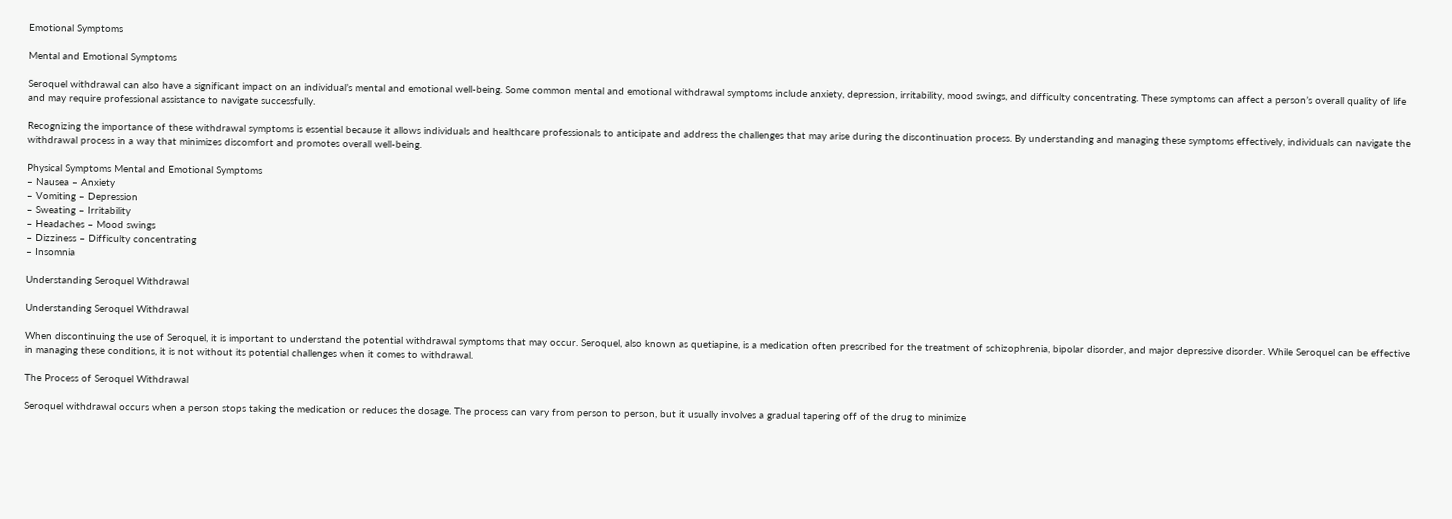Emotional Symptoms

Mental and Emotional Symptoms

Seroquel withdrawal can also have a significant impact on an individual’s mental and emotional well-being. Some common mental and emotional withdrawal symptoms include anxiety, depression, irritability, mood swings, and difficulty concentrating. These symptoms can affect a person’s overall quality of life and may require professional assistance to navigate successfully.

Recognizing the importance of these withdrawal symptoms is essential because it allows individuals and healthcare professionals to anticipate and address the challenges that may arise during the discontinuation process. By understanding and managing these symptoms effectively, individuals can navigate the withdrawal process in a way that minimizes discomfort and promotes overall well-being.

Physical Symptoms Mental and Emotional Symptoms
– Nausea – Anxiety
– Vomiting – Depression
– Sweating – Irritability
– Headaches – Mood swings
– Dizziness – Difficulty concentrating
– Insomnia

Understanding Seroquel Withdrawal

Understanding Seroquel Withdrawal

When discontinuing the use of Seroquel, it is important to understand the potential withdrawal symptoms that may occur. Seroquel, also known as quetiapine, is a medication often prescribed for the treatment of schizophrenia, bipolar disorder, and major depressive disorder. While Seroquel can be effective in managing these conditions, it is not without its potential challenges when it comes to withdrawal.

The Process of Seroquel Withdrawal

Seroquel withdrawal occurs when a person stops taking the medication or reduces the dosage. The process can vary from person to person, but it usually involves a gradual tapering off of the drug to minimize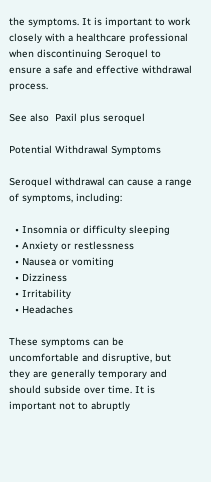the symptoms. It is important to work closely with a healthcare professional when discontinuing Seroquel to ensure a safe and effective withdrawal process.

See also  Paxil plus seroquel

Potential Withdrawal Symptoms

Seroquel withdrawal can cause a range of symptoms, including:

  • Insomnia or difficulty sleeping
  • Anxiety or restlessness
  • Nausea or vomiting
  • Dizziness
  • Irritability
  • Headaches

These symptoms can be uncomfortable and disruptive, but they are generally temporary and should subside over time. It is important not to abruptly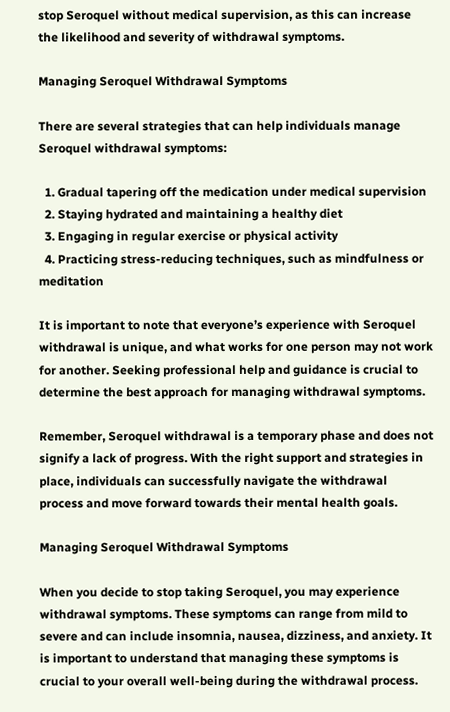stop Seroquel without medical supervision, as this can increase the likelihood and severity of withdrawal symptoms.

Managing Seroquel Withdrawal Symptoms

There are several strategies that can help individuals manage Seroquel withdrawal symptoms:

  1. Gradual tapering off the medication under medical supervision
  2. Staying hydrated and maintaining a healthy diet
  3. Engaging in regular exercise or physical activity
  4. Practicing stress-reducing techniques, such as mindfulness or meditation

It is important to note that everyone’s experience with Seroquel withdrawal is unique, and what works for one person may not work for another. Seeking professional help and guidance is crucial to determine the best approach for managing withdrawal symptoms.

Remember, Seroquel withdrawal is a temporary phase and does not signify a lack of progress. With the right support and strategies in place, individuals can successfully navigate the withdrawal process and move forward towards their mental health goals.

Managing Seroquel Withdrawal Symptoms

When you decide to stop taking Seroquel, you may experience withdrawal symptoms. These symptoms can range from mild to severe and can include insomnia, nausea, dizziness, and anxiety. It is important to understand that managing these symptoms is crucial to your overall well-being during the withdrawal process.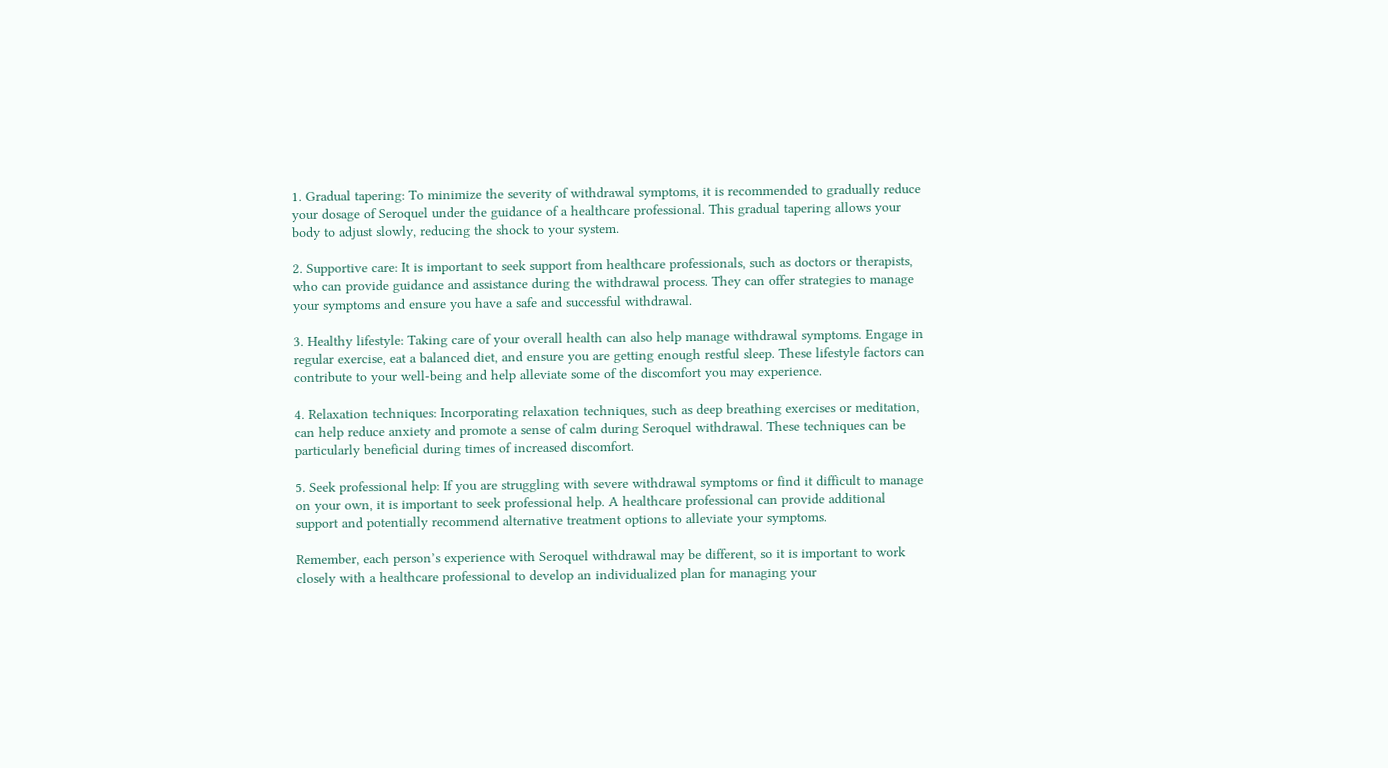1. Gradual tapering: To minimize the severity of withdrawal symptoms, it is recommended to gradually reduce your dosage of Seroquel under the guidance of a healthcare professional. This gradual tapering allows your body to adjust slowly, reducing the shock to your system.

2. Supportive care: It is important to seek support from healthcare professionals, such as doctors or therapists, who can provide guidance and assistance during the withdrawal process. They can offer strategies to manage your symptoms and ensure you have a safe and successful withdrawal.

3. Healthy lifestyle: Taking care of your overall health can also help manage withdrawal symptoms. Engage in regular exercise, eat a balanced diet, and ensure you are getting enough restful sleep. These lifestyle factors can contribute to your well-being and help alleviate some of the discomfort you may experience.

4. Relaxation techniques: Incorporating relaxation techniques, such as deep breathing exercises or meditation, can help reduce anxiety and promote a sense of calm during Seroquel withdrawal. These techniques can be particularly beneficial during times of increased discomfort.

5. Seek professional help: If you are struggling with severe withdrawal symptoms or find it difficult to manage on your own, it is important to seek professional help. A healthcare professional can provide additional support and potentially recommend alternative treatment options to alleviate your symptoms.

Remember, each person’s experience with Seroquel withdrawal may be different, so it is important to work closely with a healthcare professional to develop an individualized plan for managing your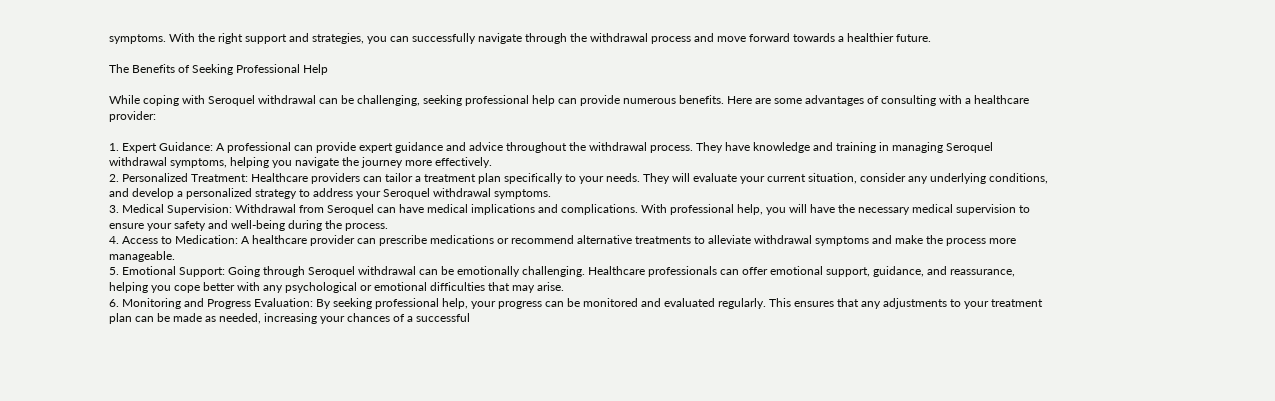symptoms. With the right support and strategies, you can successfully navigate through the withdrawal process and move forward towards a healthier future.

The Benefits of Seeking Professional Help

While coping with Seroquel withdrawal can be challenging, seeking professional help can provide numerous benefits. Here are some advantages of consulting with a healthcare provider:

1. Expert Guidance: A professional can provide expert guidance and advice throughout the withdrawal process. They have knowledge and training in managing Seroquel withdrawal symptoms, helping you navigate the journey more effectively.
2. Personalized Treatment: Healthcare providers can tailor a treatment plan specifically to your needs. They will evaluate your current situation, consider any underlying conditions, and develop a personalized strategy to address your Seroquel withdrawal symptoms.
3. Medical Supervision: Withdrawal from Seroquel can have medical implications and complications. With professional help, you will have the necessary medical supervision to ensure your safety and well-being during the process.
4. Access to Medication: A healthcare provider can prescribe medications or recommend alternative treatments to alleviate withdrawal symptoms and make the process more manageable.
5. Emotional Support: Going through Seroquel withdrawal can be emotionally challenging. Healthcare professionals can offer emotional support, guidance, and reassurance, helping you cope better with any psychological or emotional difficulties that may arise.
6. Monitoring and Progress Evaluation: By seeking professional help, your progress can be monitored and evaluated regularly. This ensures that any adjustments to your treatment plan can be made as needed, increasing your chances of a successful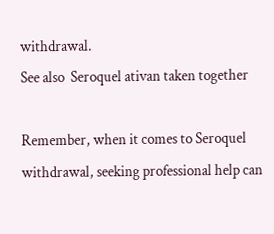withdrawal.
See also  Seroquel ativan taken together

Remember, when it comes to Seroquel withdrawal, seeking professional help can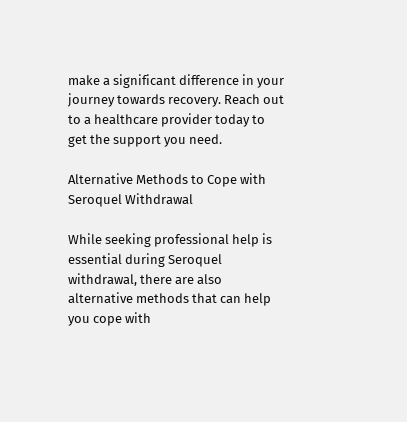make a significant difference in your journey towards recovery. Reach out to a healthcare provider today to get the support you need.

Alternative Methods to Cope with Seroquel Withdrawal

While seeking professional help is essential during Seroquel withdrawal, there are also alternative methods that can help you cope with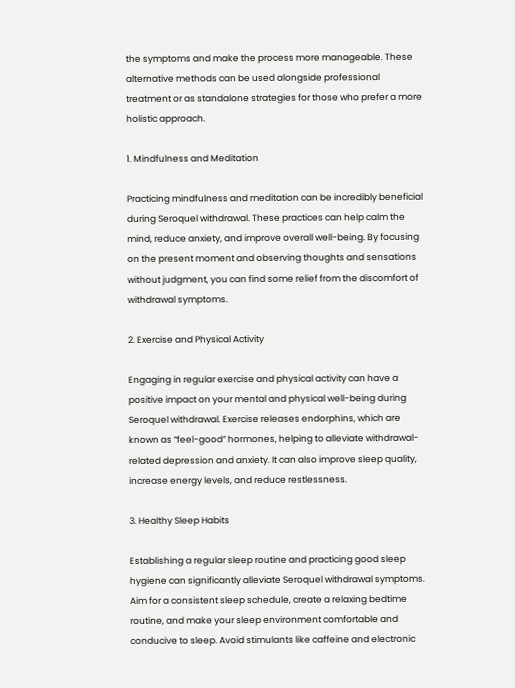the symptoms and make the process more manageable. These alternative methods can be used alongside professional treatment or as standalone strategies for those who prefer a more holistic approach.

1. Mindfulness and Meditation

Practicing mindfulness and meditation can be incredibly beneficial during Seroquel withdrawal. These practices can help calm the mind, reduce anxiety, and improve overall well-being. By focusing on the present moment and observing thoughts and sensations without judgment, you can find some relief from the discomfort of withdrawal symptoms.

2. Exercise and Physical Activity

Engaging in regular exercise and physical activity can have a positive impact on your mental and physical well-being during Seroquel withdrawal. Exercise releases endorphins, which are known as “feel-good” hormones, helping to alleviate withdrawal-related depression and anxiety. It can also improve sleep quality, increase energy levels, and reduce restlessness.

3. Healthy Sleep Habits

Establishing a regular sleep routine and practicing good sleep hygiene can significantly alleviate Seroquel withdrawal symptoms. Aim for a consistent sleep schedule, create a relaxing bedtime routine, and make your sleep environment comfortable and conducive to sleep. Avoid stimulants like caffeine and electronic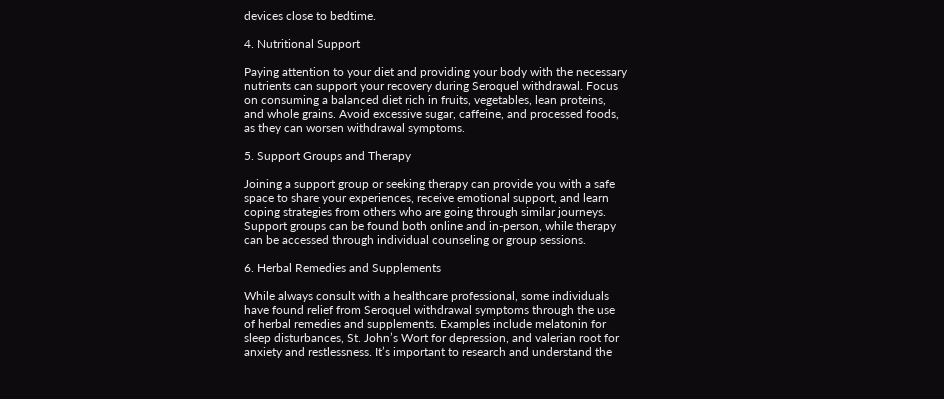devices close to bedtime.

4. Nutritional Support

Paying attention to your diet and providing your body with the necessary nutrients can support your recovery during Seroquel withdrawal. Focus on consuming a balanced diet rich in fruits, vegetables, lean proteins, and whole grains. Avoid excessive sugar, caffeine, and processed foods, as they can worsen withdrawal symptoms.

5. Support Groups and Therapy

Joining a support group or seeking therapy can provide you with a safe space to share your experiences, receive emotional support, and learn coping strategies from others who are going through similar journeys. Support groups can be found both online and in-person, while therapy can be accessed through individual counseling or group sessions.

6. Herbal Remedies and Supplements

While always consult with a healthcare professional, some individuals have found relief from Seroquel withdrawal symptoms through the use of herbal remedies and supplements. Examples include melatonin for sleep disturbances, St. John’s Wort for depression, and valerian root for anxiety and restlessness. It’s important to research and understand the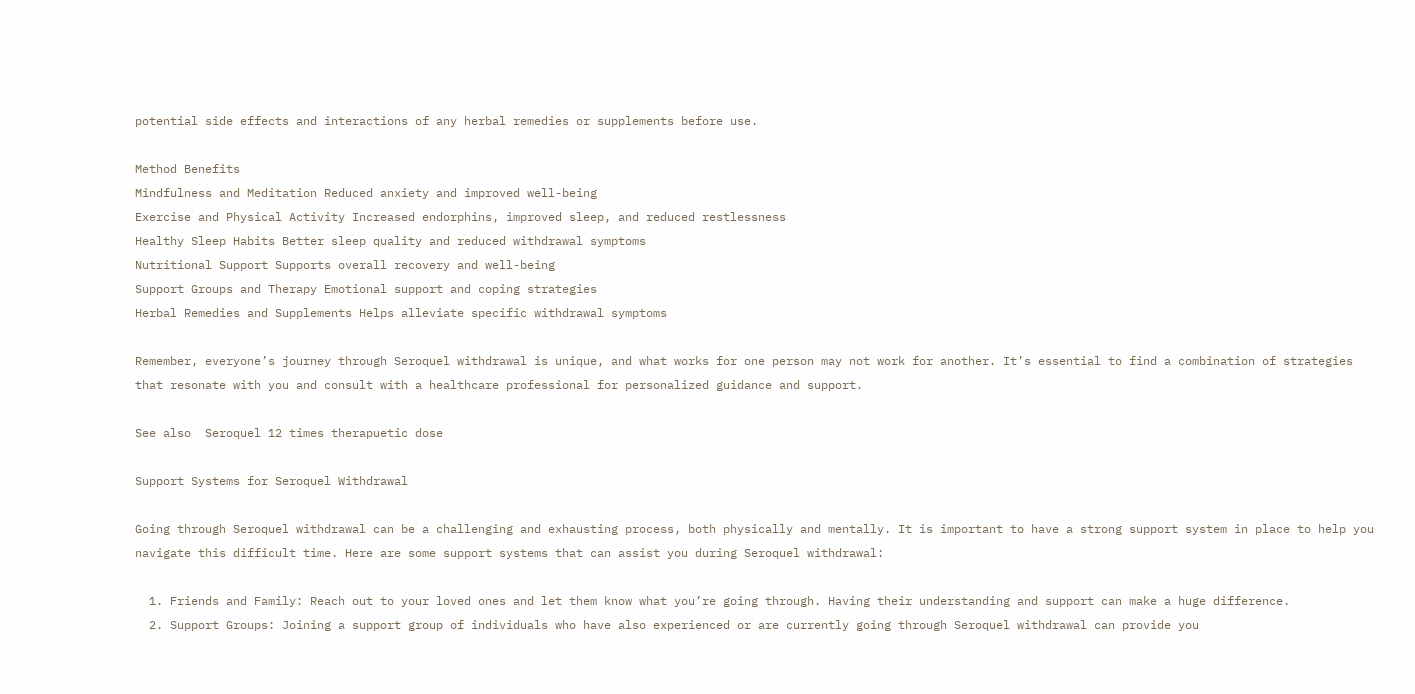potential side effects and interactions of any herbal remedies or supplements before use.

Method Benefits
Mindfulness and Meditation Reduced anxiety and improved well-being
Exercise and Physical Activity Increased endorphins, improved sleep, and reduced restlessness
Healthy Sleep Habits Better sleep quality and reduced withdrawal symptoms
Nutritional Support Supports overall recovery and well-being
Support Groups and Therapy Emotional support and coping strategies
Herbal Remedies and Supplements Helps alleviate specific withdrawal symptoms

Remember, everyone’s journey through Seroquel withdrawal is unique, and what works for one person may not work for another. It’s essential to find a combination of strategies that resonate with you and consult with a healthcare professional for personalized guidance and support.

See also  Seroquel 12 times therapuetic dose

Support Systems for Seroquel Withdrawal

Going through Seroquel withdrawal can be a challenging and exhausting process, both physically and mentally. It is important to have a strong support system in place to help you navigate this difficult time. Here are some support systems that can assist you during Seroquel withdrawal:

  1. Friends and Family: Reach out to your loved ones and let them know what you’re going through. Having their understanding and support can make a huge difference.
  2. Support Groups: Joining a support group of individuals who have also experienced or are currently going through Seroquel withdrawal can provide you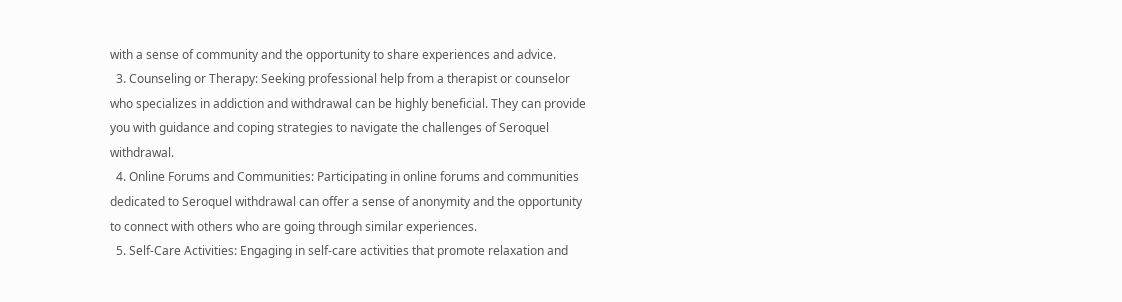with a sense of community and the opportunity to share experiences and advice.
  3. Counseling or Therapy: Seeking professional help from a therapist or counselor who specializes in addiction and withdrawal can be highly beneficial. They can provide you with guidance and coping strategies to navigate the challenges of Seroquel withdrawal.
  4. Online Forums and Communities: Participating in online forums and communities dedicated to Seroquel withdrawal can offer a sense of anonymity and the opportunity to connect with others who are going through similar experiences.
  5. Self-Care Activities: Engaging in self-care activities that promote relaxation and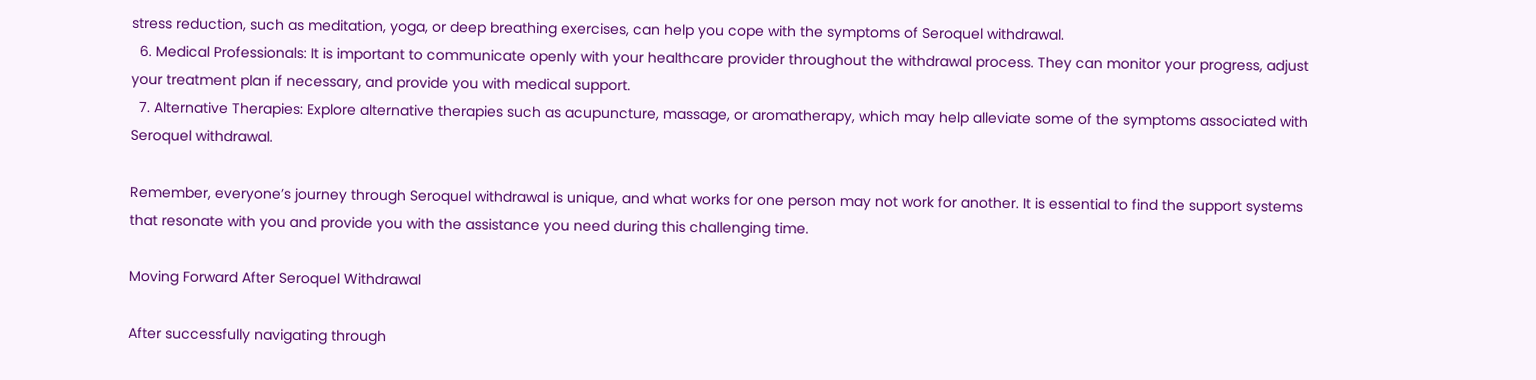stress reduction, such as meditation, yoga, or deep breathing exercises, can help you cope with the symptoms of Seroquel withdrawal.
  6. Medical Professionals: It is important to communicate openly with your healthcare provider throughout the withdrawal process. They can monitor your progress, adjust your treatment plan if necessary, and provide you with medical support.
  7. Alternative Therapies: Explore alternative therapies such as acupuncture, massage, or aromatherapy, which may help alleviate some of the symptoms associated with Seroquel withdrawal.

Remember, everyone’s journey through Seroquel withdrawal is unique, and what works for one person may not work for another. It is essential to find the support systems that resonate with you and provide you with the assistance you need during this challenging time.

Moving Forward After Seroquel Withdrawal

After successfully navigating through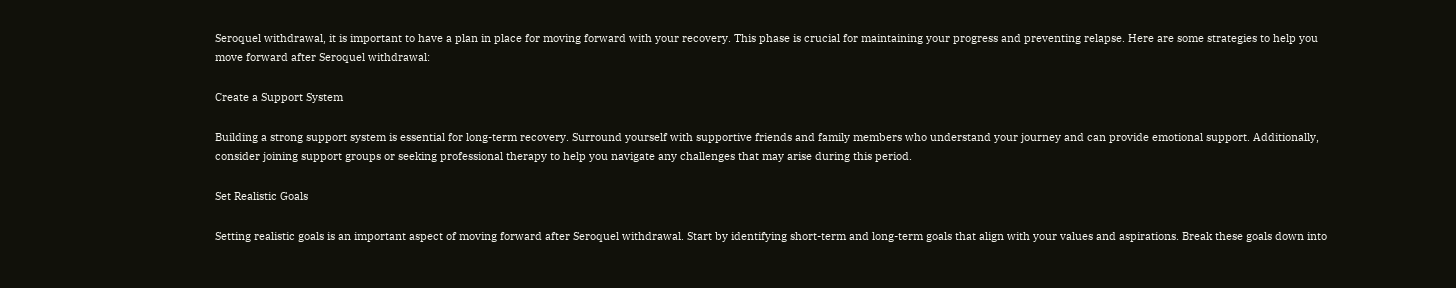Seroquel withdrawal, it is important to have a plan in place for moving forward with your recovery. This phase is crucial for maintaining your progress and preventing relapse. Here are some strategies to help you move forward after Seroquel withdrawal:

Create a Support System

Building a strong support system is essential for long-term recovery. Surround yourself with supportive friends and family members who understand your journey and can provide emotional support. Additionally, consider joining support groups or seeking professional therapy to help you navigate any challenges that may arise during this period.

Set Realistic Goals

Setting realistic goals is an important aspect of moving forward after Seroquel withdrawal. Start by identifying short-term and long-term goals that align with your values and aspirations. Break these goals down into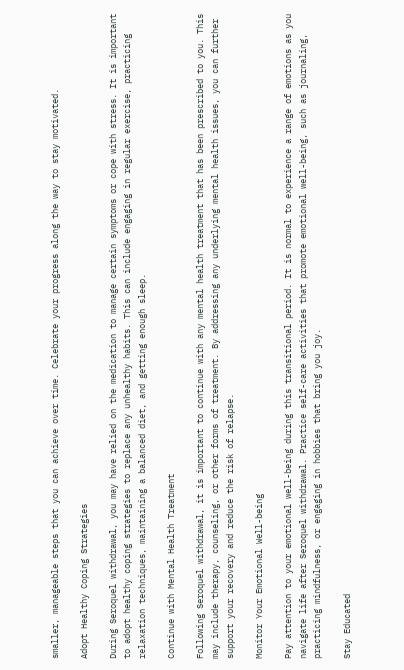smaller, manageable steps that you can achieve over time. Celebrate your progress along the way to stay motivated.

Adopt Healthy Coping Strategies

During Seroquel withdrawal, you may have relied on the medication to manage certain symptoms or cope with stress. It is important to adopt healthy coping strategies to replace any unhealthy habits. This can include engaging in regular exercise, practicing relaxation techniques, maintaining a balanced diet, and getting enough sleep.

Continue with Mental Health Treatment

Following Seroquel withdrawal, it is important to continue with any mental health treatment that has been prescribed to you. This may include therapy, counseling, or other forms of treatment. By addressing any underlying mental health issues, you can further support your recovery and reduce the risk of relapse.

Monitor Your Emotional Well-being

Pay attention to your emotional well-being during this transitional period. It is normal to experience a range of emotions as you navigate life after Seroquel withdrawal. Practice self-care activities that promote emotional well-being, such as journaling, practicing mindfulness, or engaging in hobbies that bring you joy.

Stay Educated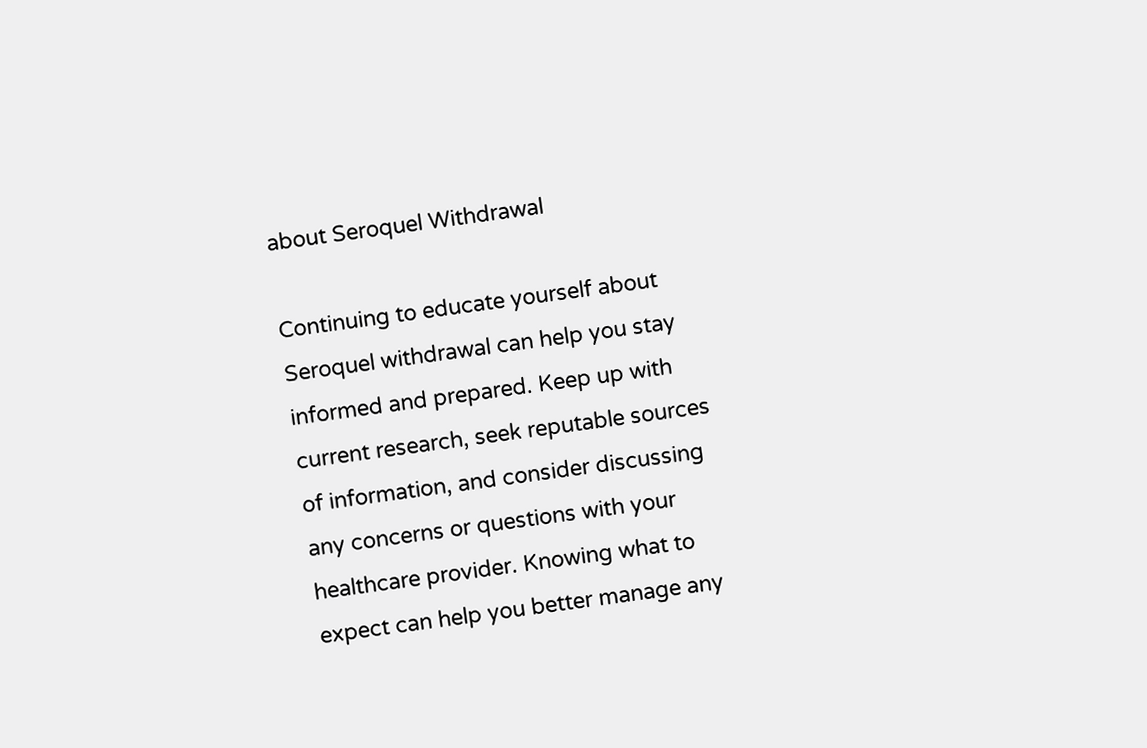about Seroquel Withdrawal

Continuing to educate yourself about Seroquel withdrawal can help you stay informed and prepared. Keep up with current research, seek reputable sources of information, and consider discussing any concerns or questions with your healthcare provider. Knowing what to expect can help you better manage any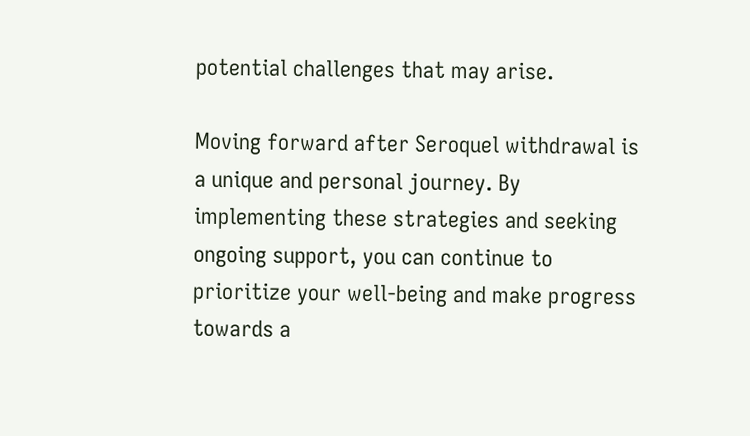potential challenges that may arise.

Moving forward after Seroquel withdrawal is a unique and personal journey. By implementing these strategies and seeking ongoing support, you can continue to prioritize your well-being and make progress towards a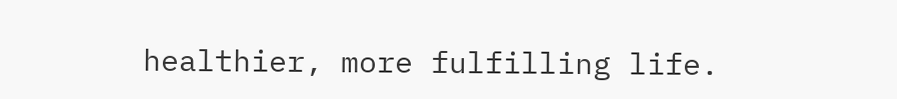healthier, more fulfilling life.